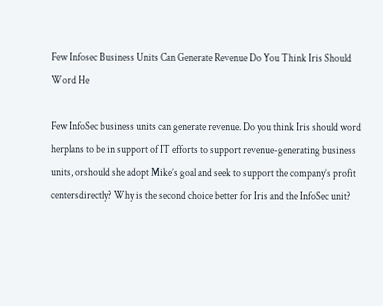Few Infosec Business Units Can Generate Revenue Do You Think Iris Should Word He

Few InfoSec business units can generate revenue. Do you think Iris should word herplans to be in support of IT efforts to support revenue-generating business units, orshould she adopt Mike’s goal and seek to support the company’s profit centersdirectly? Why is the second choice better for Iris and the InfoSec unit?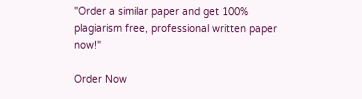"Order a similar paper and get 100% plagiarism free, professional written paper now!"

Order Now